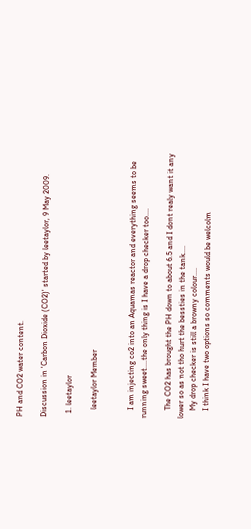PH and CO2 water content.

Discussion in 'Carbon Dioxide (CO2)' started by leetaylor, 9 May 2009.

  1. leetaylor

    leetaylor Member


    I am injecting co2 into an Aquamas reactor and everything seems to be running sweet....the only thing is I have a drop checker too....

    The CO2 has brought the PH down to about 6.5 and I dont realy want it any lower so as not tho hurt the bessties in the tank....
    My drop checker is still a browny colour....
    I think I have two options so comments would be welcolm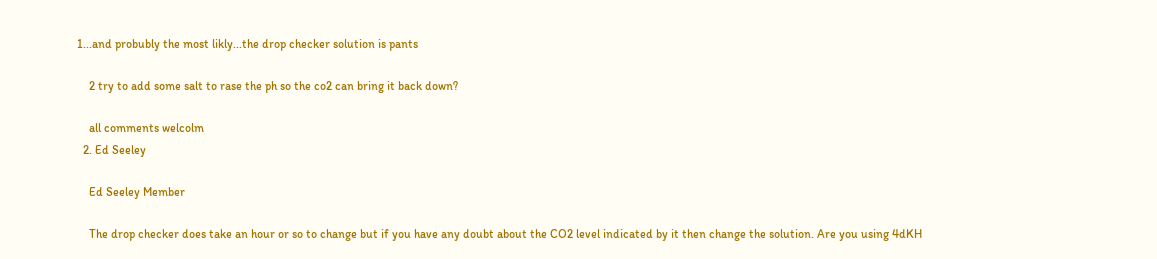1...and probubly the most likly...the drop checker solution is pants

    2 try to add some salt to rase the ph so the co2 can bring it back down?

    all comments welcolm
  2. Ed Seeley

    Ed Seeley Member

    The drop checker does take an hour or so to change but if you have any doubt about the CO2 level indicated by it then change the solution. Are you using 4dKH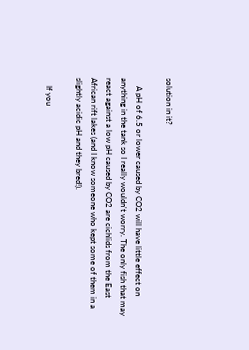solution in it?

    A pH of 6.5 or lower caused by CO2 will have little effect on anything in the tank so I really wouldn't worry. The only fish that may react against a low pH caused by CO2 are cichlids from the East African rift lakes (and I know someone who kept some of them in a slightly acidic pH and they bred!).

    If you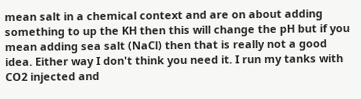mean salt in a chemical context and are on about adding something to up the KH then this will change the pH but if you mean adding sea salt (NaCl) then that is really not a good idea. Either way I don't think you need it. I run my tanks with CO2 injected and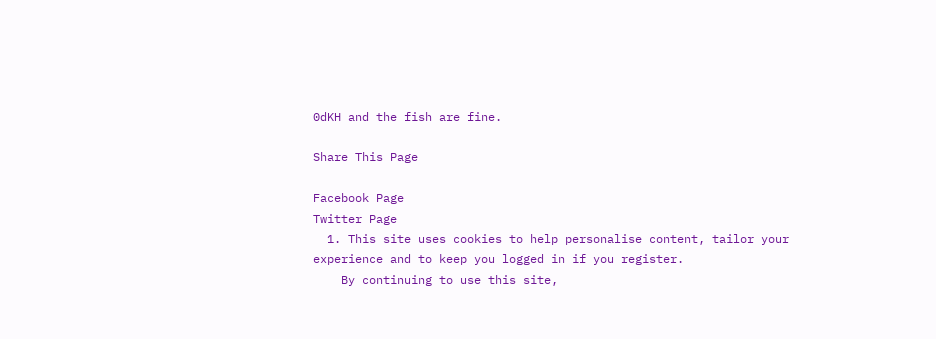0dKH and the fish are fine.

Share This Page

Facebook Page
Twitter Page
  1. This site uses cookies to help personalise content, tailor your experience and to keep you logged in if you register.
    By continuing to use this site,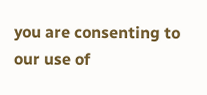you are consenting to our use of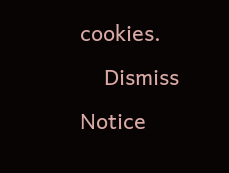cookies.
    Dismiss Notice